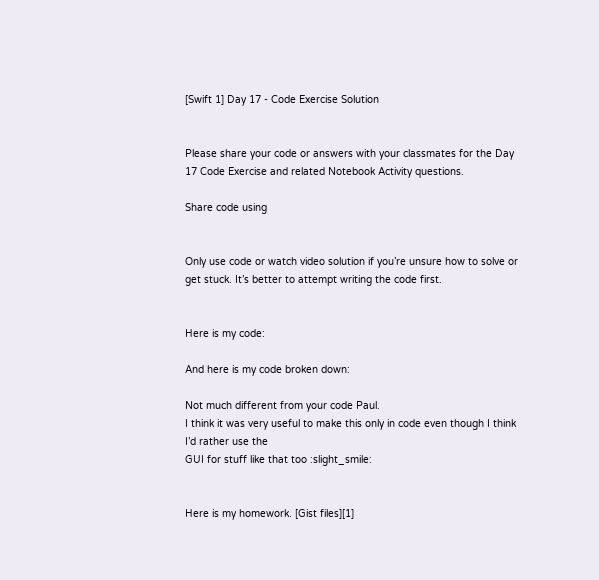[Swift 1] Day 17 - Code Exercise Solution


Please share your code or answers with your classmates for the Day 17 Code Exercise and related Notebook Activity questions.

Share code using


Only use code or watch video solution if you’re unsure how to solve or get stuck. It’s better to attempt writing the code first.


Here is my code:

And here is my code broken down:

Not much different from your code Paul.
I think it was very useful to make this only in code even though I think I’d rather use the
GUI for stuff like that too :slight_smile:


Here is my homework. [Gist files][1]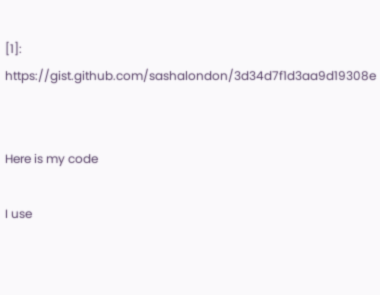[1]: https://gist.github.com/sashalondon/3d34d7f1d3aa9d19308e


Here is my code

I use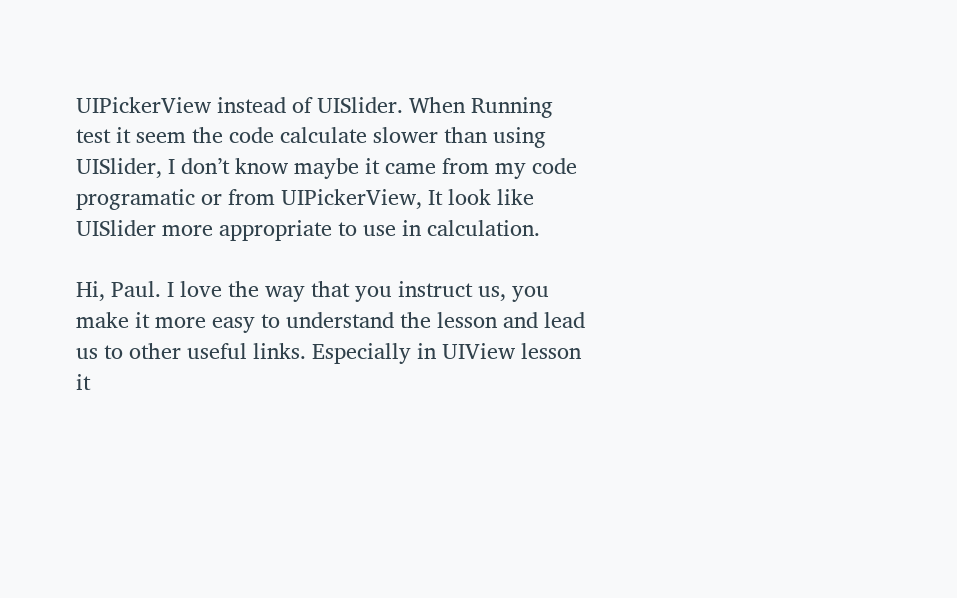UIPickerView instead of UISlider. When Running test it seem the code calculate slower than using UISlider, I don’t know maybe it came from my code programatic or from UIPickerView, It look like UISlider more appropriate to use in calculation.

Hi, Paul. I love the way that you instruct us, you make it more easy to understand the lesson and lead us to other useful links. Especially in UIView lesson it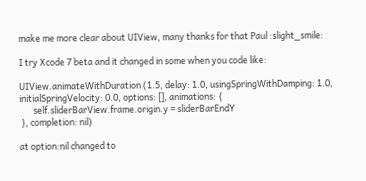make me more clear about UIView, many thanks for that Paul :slight_smile:

I try Xcode 7 beta and it changed in some when you code like:

UIView.animateWithDuration (1.5, delay: 1.0, usingSpringWithDamping: 1.0, initialSpringVelocity: 0.0, options: [], animations: {
       self.sliderBarView.frame.origin.y = sliderBarEndY
 }, completion: nil)

at option:nil changed to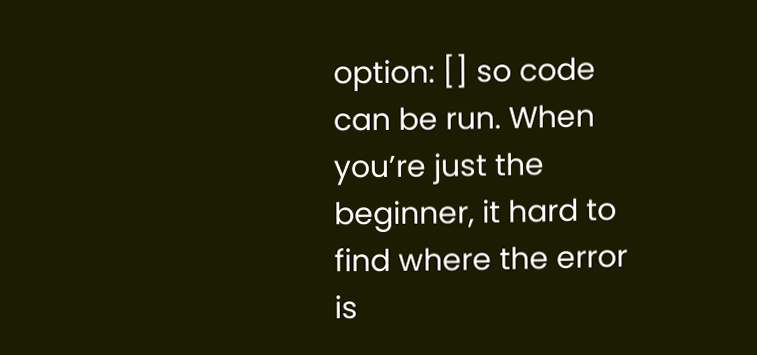option: [] so code can be run. When you’re just the beginner, it hard to find where the error is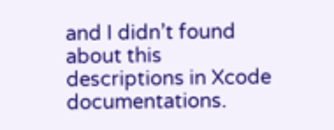and I didn’t found about this descriptions in Xcode documentations.